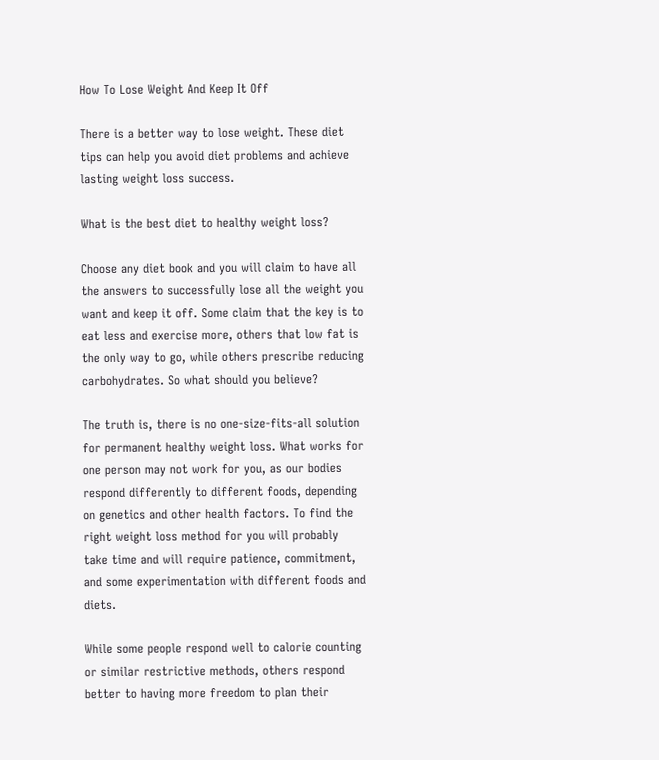How To Lose Weight And Keep It Off

There is a better way to lose weight. These diet tips can help you avoid diet problems and achieve lasting weight loss success.

What is the best diet to healthy weight loss?

Choose any diet book and you will claim to have all the answers to successfully lose all the weight you want and keep it off. Some claim that the key is to eat less and exercise more, others that low fat is the only way to go, while others prescribe reducing carbohydrates. So what should you believe?

The truth is, there is no one-size-fits-all solution for permanent healthy weight loss. What works for one person may not work for you, as our bodies respond differently to different foods, depending on genetics and other health factors. To find the right weight loss method for you will probably take time and will require patience, commitment, and some experimentation with different foods and diets.

While some people respond well to calorie counting or similar restrictive methods, others respond better to having more freedom to plan their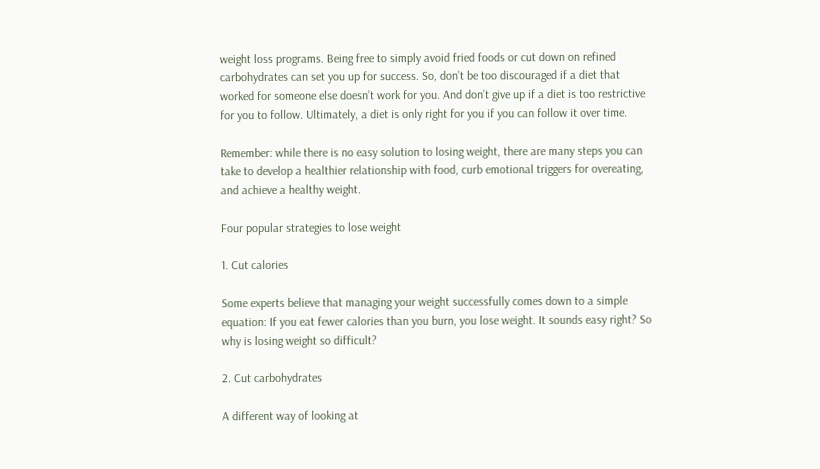weight loss programs. Being free to simply avoid fried foods or cut down on refined carbohydrates can set you up for success. So, don’t be too discouraged if a diet that worked for someone else doesn’t work for you. And don’t give up if a diet is too restrictive for you to follow. Ultimately, a diet is only right for you if you can follow it over time.

Remember: while there is no easy solution to losing weight, there are many steps you can take to develop a healthier relationship with food, curb emotional triggers for overeating, and achieve a healthy weight.

Four popular strategies to lose weight

1. Cut calories

Some experts believe that managing your weight successfully comes down to a simple equation: If you eat fewer calories than you burn, you lose weight. It sounds easy right? So why is losing weight so difficult?

2. Cut carbohydrates

A different way of looking at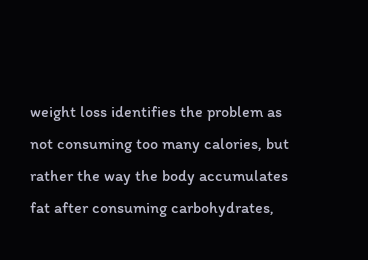weight loss identifies the problem as not consuming too many calories, but rather the way the body accumulates fat after consuming carbohydrates,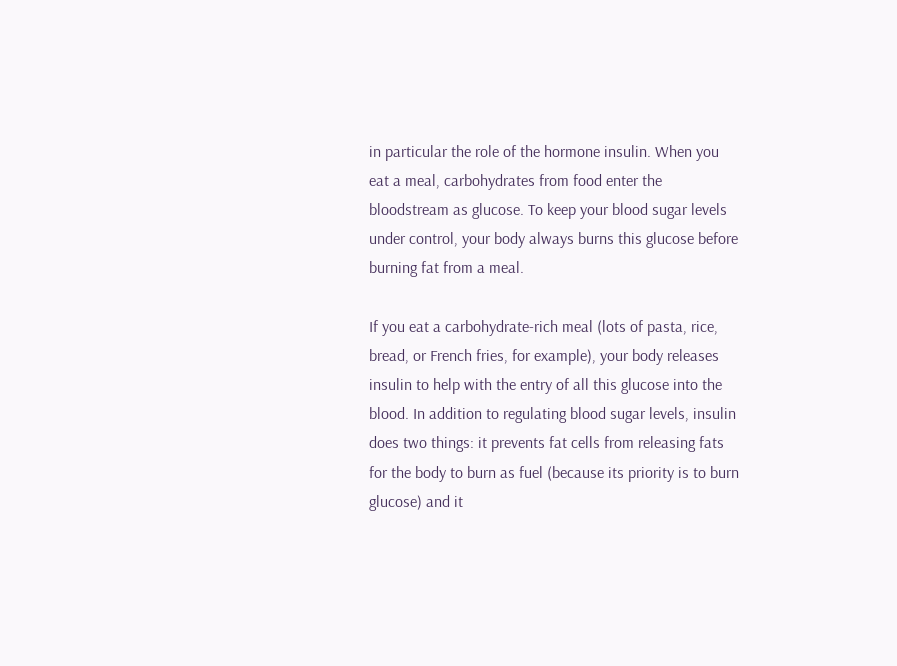in particular the role of the hormone insulin. When you eat a meal, carbohydrates from food enter the bloodstream as glucose. To keep your blood sugar levels under control, your body always burns this glucose before burning fat from a meal.

If you eat a carbohydrate-rich meal (lots of pasta, rice, bread, or French fries, for example), your body releases insulin to help with the entry of all this glucose into the blood. In addition to regulating blood sugar levels, insulin does two things: it prevents fat cells from releasing fats for the body to burn as fuel (because its priority is to burn glucose) and it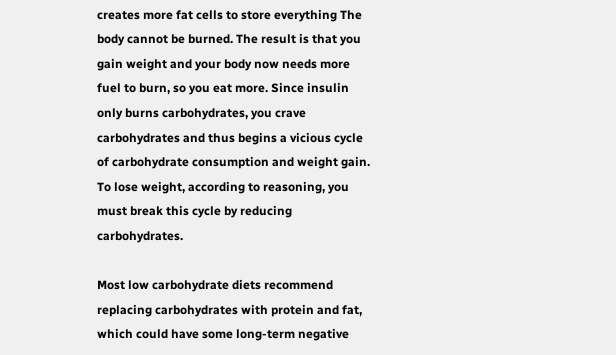creates more fat cells to store everything The body cannot be burned. The result is that you gain weight and your body now needs more fuel to burn, so you eat more. Since insulin only burns carbohydrates, you crave carbohydrates and thus begins a vicious cycle of carbohydrate consumption and weight gain. To lose weight, according to reasoning, you must break this cycle by reducing carbohydrates.

Most low carbohydrate diets recommend replacing carbohydrates with protein and fat, which could have some long-term negative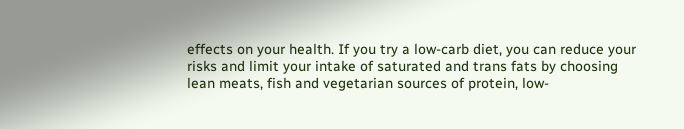effects on your health. If you try a low-carb diet, you can reduce your risks and limit your intake of saturated and trans fats by choosing lean meats, fish and vegetarian sources of protein, low-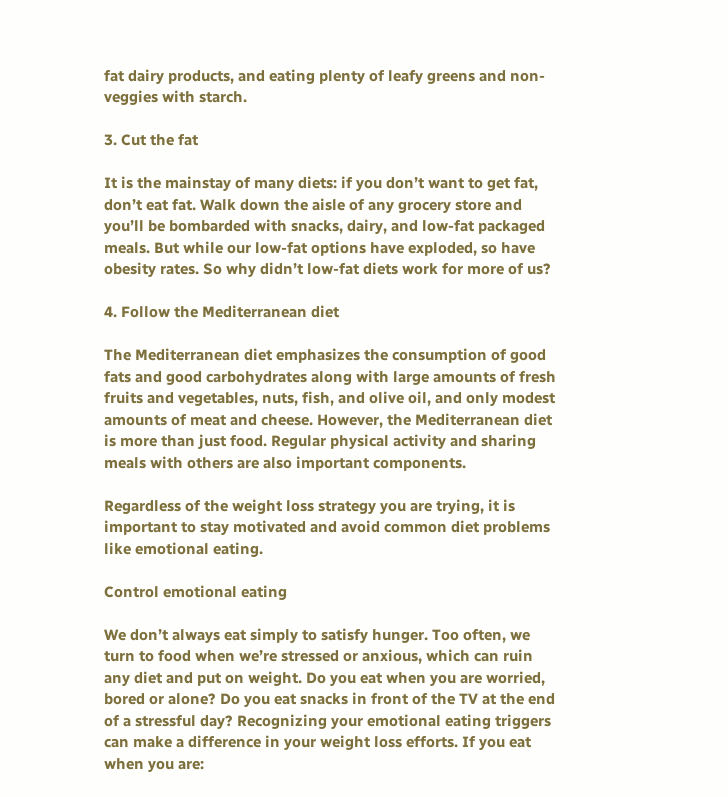fat dairy products, and eating plenty of leafy greens and non-veggies with starch.

3. Cut the fat

It is the mainstay of many diets: if you don’t want to get fat, don’t eat fat. Walk down the aisle of any grocery store and you’ll be bombarded with snacks, dairy, and low-fat packaged meals. But while our low-fat options have exploded, so have obesity rates. So why didn’t low-fat diets work for more of us?

4. Follow the Mediterranean diet

The Mediterranean diet emphasizes the consumption of good fats and good carbohydrates along with large amounts of fresh fruits and vegetables, nuts, fish, and olive oil, and only modest amounts of meat and cheese. However, the Mediterranean diet is more than just food. Regular physical activity and sharing meals with others are also important components.

Regardless of the weight loss strategy you are trying, it is important to stay motivated and avoid common diet problems like emotional eating.

Control emotional eating

We don’t always eat simply to satisfy hunger. Too often, we turn to food when we’re stressed or anxious, which can ruin any diet and put on weight. Do you eat when you are worried, bored or alone? Do you eat snacks in front of the TV at the end of a stressful day? Recognizing your emotional eating triggers can make a difference in your weight loss efforts. If you eat when you are: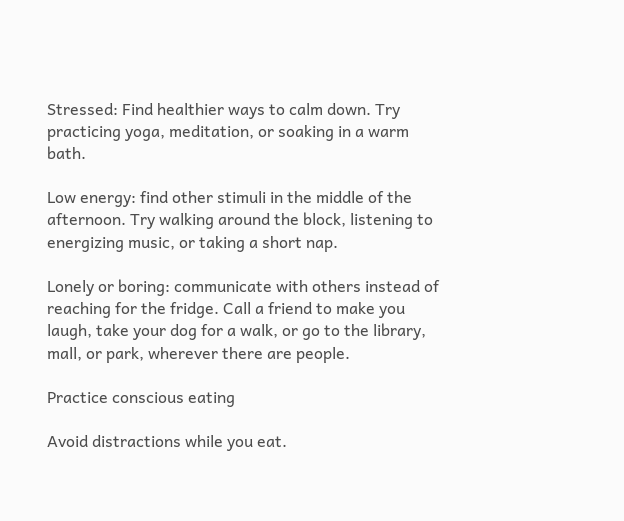Stressed: Find healthier ways to calm down. Try practicing yoga, meditation, or soaking in a warm bath.

Low energy: find other stimuli in the middle of the afternoon. Try walking around the block, listening to energizing music, or taking a short nap.

Lonely or boring: communicate with others instead of reaching for the fridge. Call a friend to make you laugh, take your dog for a walk, or go to the library, mall, or park, wherever there are people.

Practice conscious eating

Avoid distractions while you eat.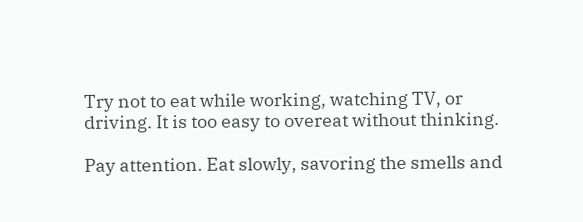Try not to eat while working, watching TV, or driving. It is too easy to overeat without thinking.

Pay attention. Eat slowly, savoring the smells and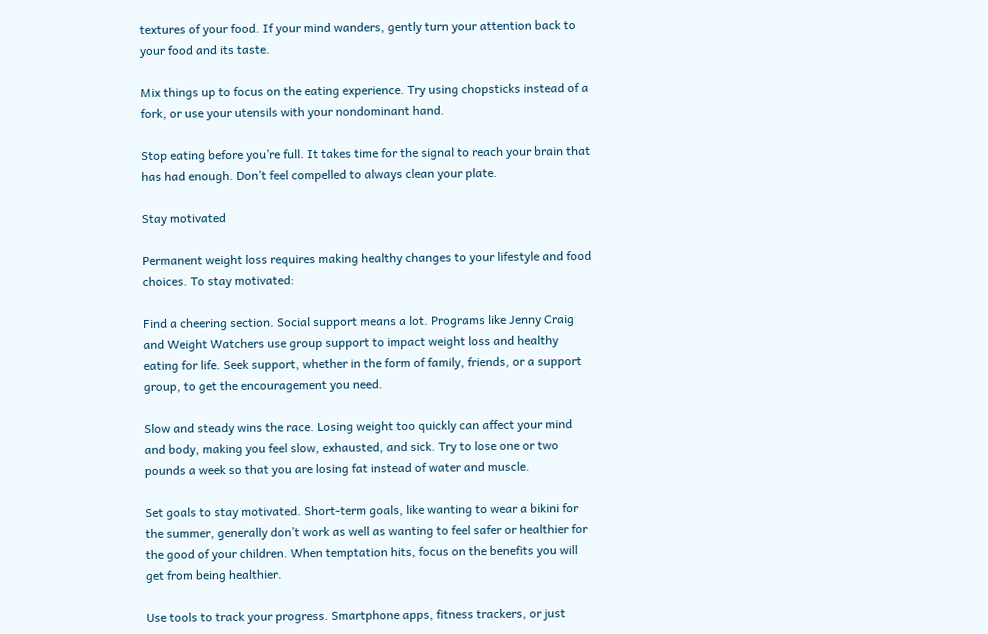textures of your food. If your mind wanders, gently turn your attention back to your food and its taste.

Mix things up to focus on the eating experience. Try using chopsticks instead of a fork, or use your utensils with your nondominant hand.

Stop eating before you’re full. It takes time for the signal to reach your brain that has had enough. Don’t feel compelled to always clean your plate.

Stay motivated

Permanent weight loss requires making healthy changes to your lifestyle and food choices. To stay motivated:

Find a cheering section. Social support means a lot. Programs like Jenny Craig and Weight Watchers use group support to impact weight loss and healthy eating for life. Seek support, whether in the form of family, friends, or a support group, to get the encouragement you need.

Slow and steady wins the race. Losing weight too quickly can affect your mind and body, making you feel slow, exhausted, and sick. Try to lose one or two pounds a week so that you are losing fat instead of water and muscle.

Set goals to stay motivated. Short-term goals, like wanting to wear a bikini for the summer, generally don’t work as well as wanting to feel safer or healthier for the good of your children. When temptation hits, focus on the benefits you will get from being healthier.

Use tools to track your progress. Smartphone apps, fitness trackers, or just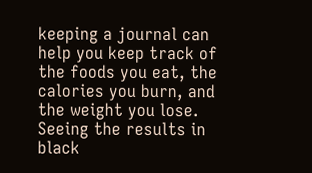keeping a journal can help you keep track of the foods you eat, the calories you burn, and the weight you lose. Seeing the results in black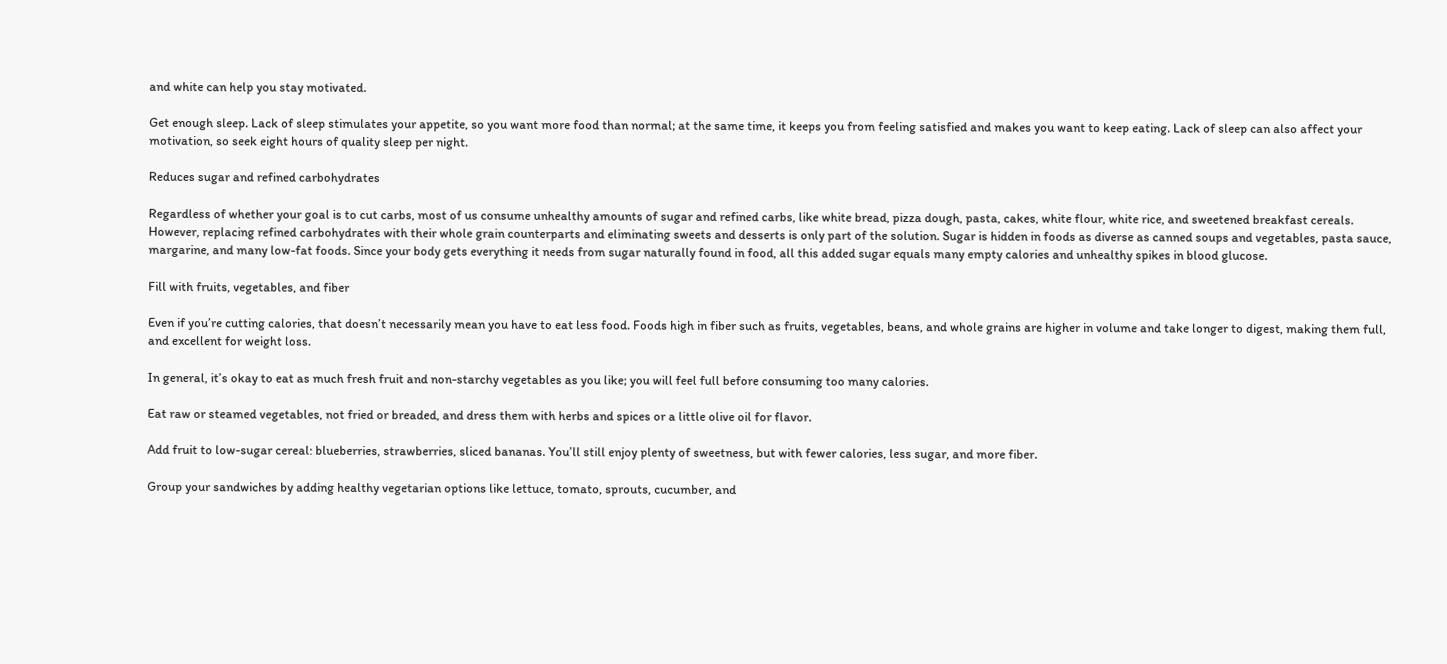and white can help you stay motivated.

Get enough sleep. Lack of sleep stimulates your appetite, so you want more food than normal; at the same time, it keeps you from feeling satisfied and makes you want to keep eating. Lack of sleep can also affect your motivation, so seek eight hours of quality sleep per night.

Reduces sugar and refined carbohydrates

Regardless of whether your goal is to cut carbs, most of us consume unhealthy amounts of sugar and refined carbs, like white bread, pizza dough, pasta, cakes, white flour, white rice, and sweetened breakfast cereals. However, replacing refined carbohydrates with their whole grain counterparts and eliminating sweets and desserts is only part of the solution. Sugar is hidden in foods as diverse as canned soups and vegetables, pasta sauce, margarine, and many low-fat foods. Since your body gets everything it needs from sugar naturally found in food, all this added sugar equals many empty calories and unhealthy spikes in blood glucose.

Fill with fruits, vegetables, and fiber

Even if you’re cutting calories, that doesn’t necessarily mean you have to eat less food. Foods high in fiber such as fruits, vegetables, beans, and whole grains are higher in volume and take longer to digest, making them full, and excellent for weight loss.

In general, it’s okay to eat as much fresh fruit and non-starchy vegetables as you like; you will feel full before consuming too many calories.

Eat raw or steamed vegetables, not fried or breaded, and dress them with herbs and spices or a little olive oil for flavor.

Add fruit to low-sugar cereal: blueberries, strawberries, sliced bananas. You’ll still enjoy plenty of sweetness, but with fewer calories, less sugar, and more fiber.

Group your sandwiches by adding healthy vegetarian options like lettuce, tomato, sprouts, cucumber, and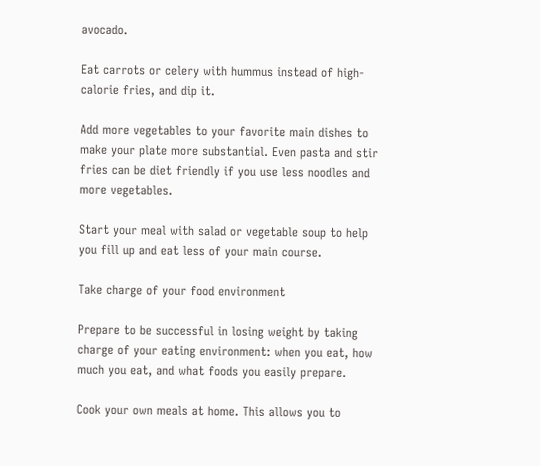avocado.

Eat carrots or celery with hummus instead of high-calorie fries, and dip it.

Add more vegetables to your favorite main dishes to make your plate more substantial. Even pasta and stir fries can be diet friendly if you use less noodles and more vegetables.

Start your meal with salad or vegetable soup to help you fill up and eat less of your main course.

Take charge of your food environment

Prepare to be successful in losing weight by taking charge of your eating environment: when you eat, how much you eat, and what foods you easily prepare.

Cook your own meals at home. This allows you to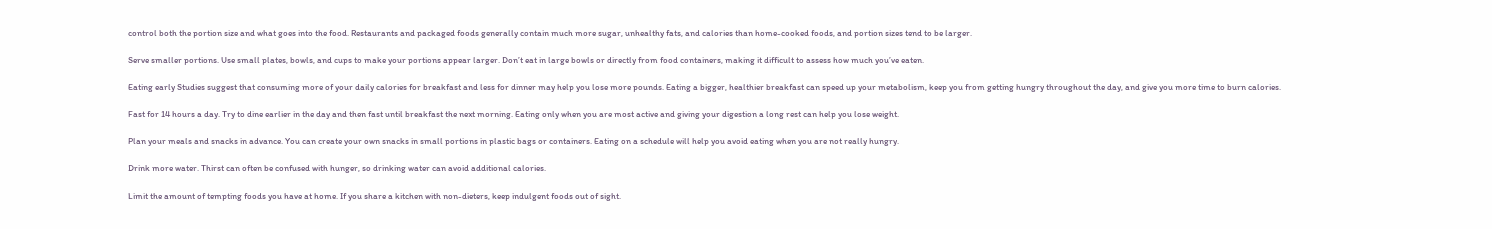control both the portion size and what goes into the food. Restaurants and packaged foods generally contain much more sugar, unhealthy fats, and calories than home-cooked foods, and portion sizes tend to be larger.

Serve smaller portions. Use small plates, bowls, and cups to make your portions appear larger. Don’t eat in large bowls or directly from food containers, making it difficult to assess how much you’ve eaten.

Eating early Studies suggest that consuming more of your daily calories for breakfast and less for dinner may help you lose more pounds. Eating a bigger, healthier breakfast can speed up your metabolism, keep you from getting hungry throughout the day, and give you more time to burn calories.

Fast for 14 hours a day. Try to dine earlier in the day and then fast until breakfast the next morning. Eating only when you are most active and giving your digestion a long rest can help you lose weight.

Plan your meals and snacks in advance. You can create your own snacks in small portions in plastic bags or containers. Eating on a schedule will help you avoid eating when you are not really hungry.

Drink more water. Thirst can often be confused with hunger, so drinking water can avoid additional calories.

Limit the amount of tempting foods you have at home. If you share a kitchen with non-dieters, keep indulgent foods out of sight.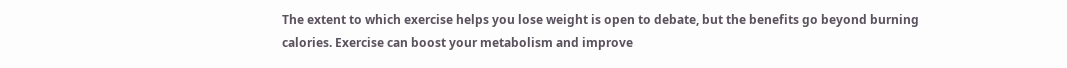The extent to which exercise helps you lose weight is open to debate, but the benefits go beyond burning calories. Exercise can boost your metabolism and improve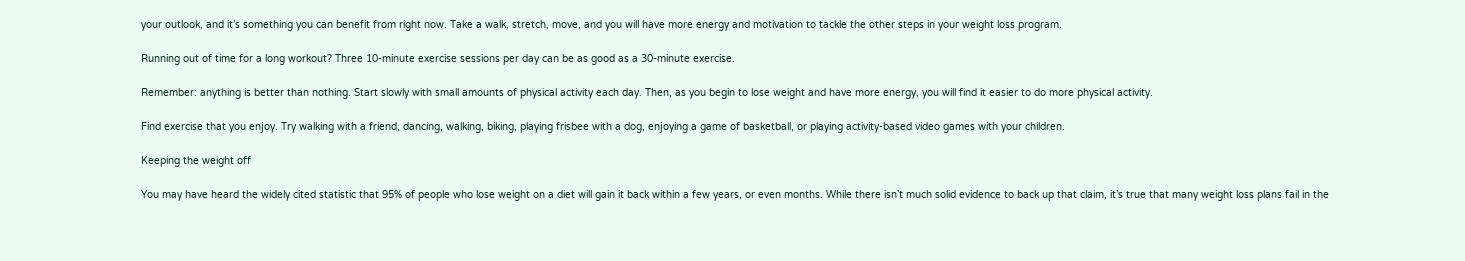your outlook, and it’s something you can benefit from right now. Take a walk, stretch, move, and you will have more energy and motivation to tackle the other steps in your weight loss program.

Running out of time for a long workout? Three 10-minute exercise sessions per day can be as good as a 30-minute exercise.

Remember: anything is better than nothing. Start slowly with small amounts of physical activity each day. Then, as you begin to lose weight and have more energy, you will find it easier to do more physical activity.

Find exercise that you enjoy. Try walking with a friend, dancing, walking, biking, playing frisbee with a dog, enjoying a game of basketball, or playing activity-based video games with your children.

Keeping the weight off

You may have heard the widely cited statistic that 95% of people who lose weight on a diet will gain it back within a few years, or even months. While there isn’t much solid evidence to back up that claim, it’s true that many weight loss plans fail in the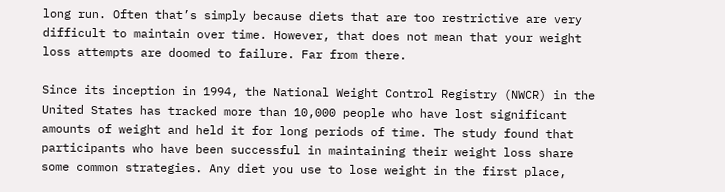long run. Often that’s simply because diets that are too restrictive are very difficult to maintain over time. However, that does not mean that your weight loss attempts are doomed to failure. Far from there.

Since its inception in 1994, the National Weight Control Registry (NWCR) in the United States has tracked more than 10,000 people who have lost significant amounts of weight and held it for long periods of time. The study found that participants who have been successful in maintaining their weight loss share some common strategies. Any diet you use to lose weight in the first place,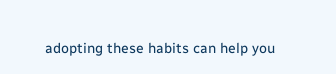adopting these habits can help you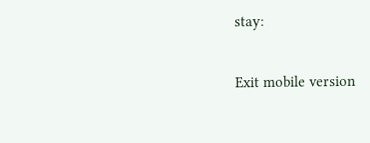stay:

Exit mobile version